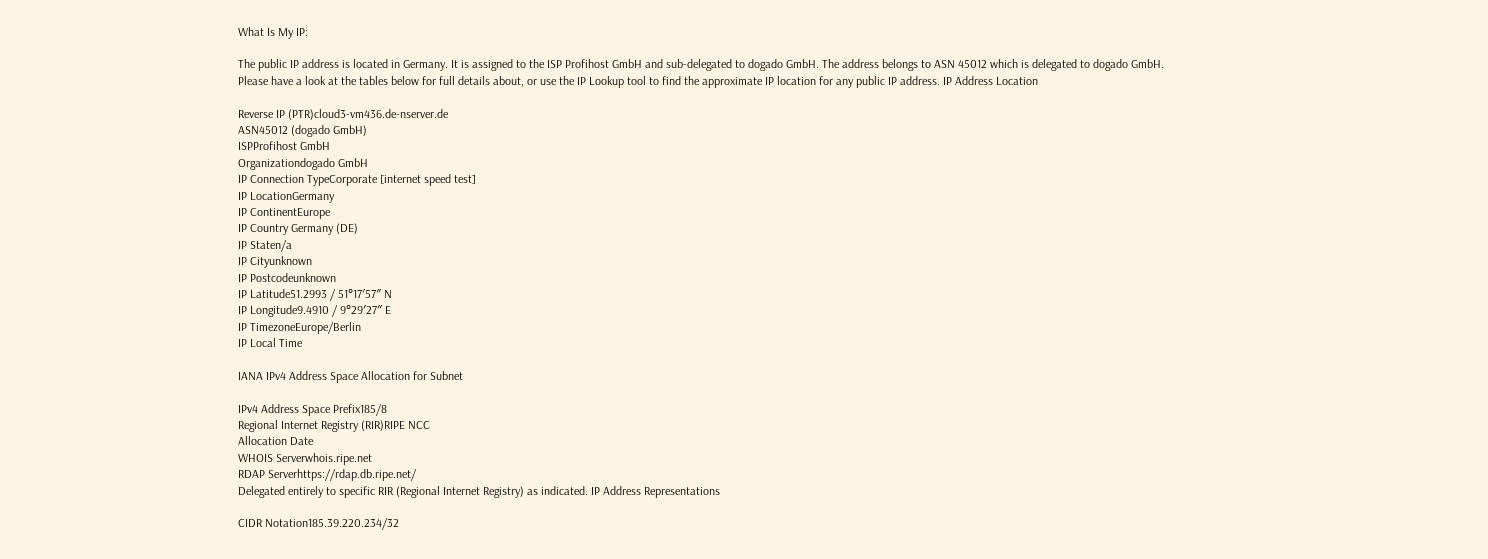What Is My IP:

The public IP address is located in Germany. It is assigned to the ISP Profihost GmbH and sub-delegated to dogado GmbH. The address belongs to ASN 45012 which is delegated to dogado GmbH.
Please have a look at the tables below for full details about, or use the IP Lookup tool to find the approximate IP location for any public IP address. IP Address Location

Reverse IP (PTR)cloud3-vm436.de-nserver.de
ASN45012 (dogado GmbH)
ISPProfihost GmbH
Organizationdogado GmbH
IP Connection TypeCorporate [internet speed test]
IP LocationGermany
IP ContinentEurope
IP Country Germany (DE)
IP Staten/a
IP Cityunknown
IP Postcodeunknown
IP Latitude51.2993 / 51°17′57″ N
IP Longitude9.4910 / 9°29′27″ E
IP TimezoneEurope/Berlin
IP Local Time

IANA IPv4 Address Space Allocation for Subnet

IPv4 Address Space Prefix185/8
Regional Internet Registry (RIR)RIPE NCC
Allocation Date
WHOIS Serverwhois.ripe.net
RDAP Serverhttps://rdap.db.ripe.net/
Delegated entirely to specific RIR (Regional Internet Registry) as indicated. IP Address Representations

CIDR Notation185.39.220.234/32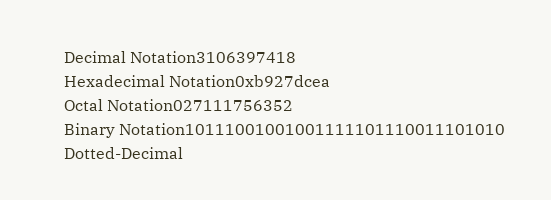Decimal Notation3106397418
Hexadecimal Notation0xb927dcea
Octal Notation027111756352
Binary Notation10111001001001111101110011101010
Dotted-Decimal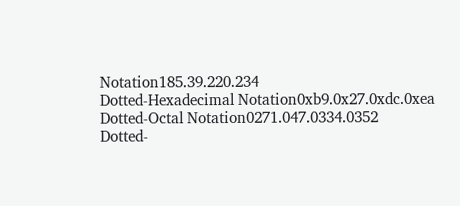Notation185.39.220.234
Dotted-Hexadecimal Notation0xb9.0x27.0xdc.0xea
Dotted-Octal Notation0271.047.0334.0352
Dotted-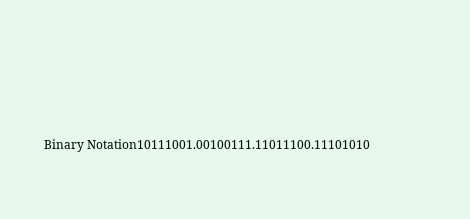Binary Notation10111001.00100111.11011100.11101010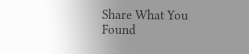Share What You Found